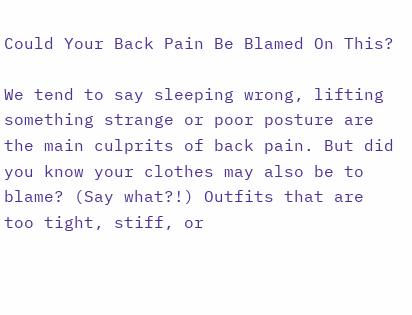Could Your Back Pain Be Blamed On This?

We tend to say sleeping wrong, lifting something strange or poor posture are the main culprits of back pain. But did you know your clothes may also be to blame? (Say what?!) Outfits that are too tight, stiff, or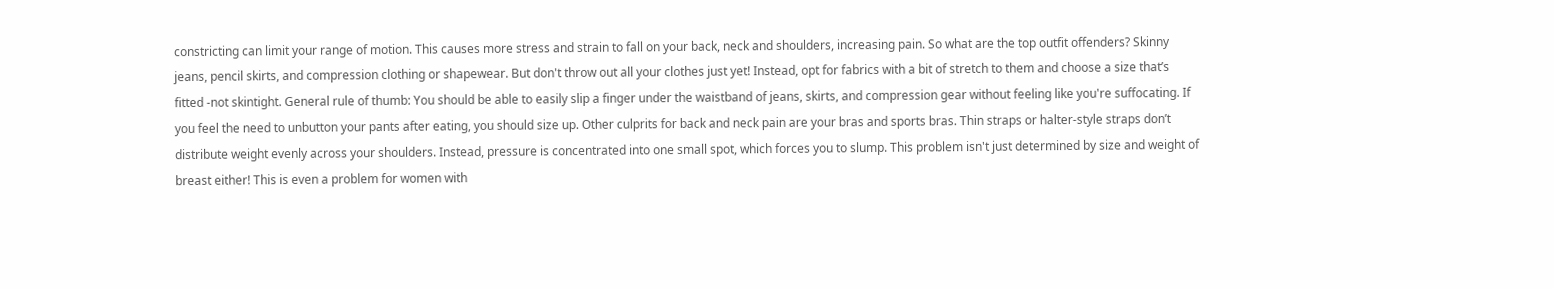constricting can limit your range of motion. This causes more stress and strain to fall on your back, neck and shoulders, increasing pain. So what are the top outfit offenders? Skinny jeans, pencil skirts, and compression clothing or shapewear. But don't throw out all your clothes just yet! Instead, opt for fabrics with a bit of stretch to them and choose a size that’s fitted -not skintight. General rule of thumb: You should be able to easily slip a finger under the waistband of jeans, skirts, and compression gear without feeling like you're suffocating. If you feel the need to unbutton your pants after eating, you should size up. Other culprits for back and neck pain are your bras and sports bras. Thin straps or halter-style straps don’t distribute weight evenly across your shoulders. Instead, pressure is concentrated into one small spot, which forces you to slump. This problem isn't just determined by size and weight of breast either! This is even a problem for women with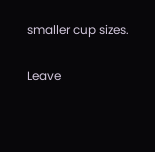smaller cup sizes.

Leave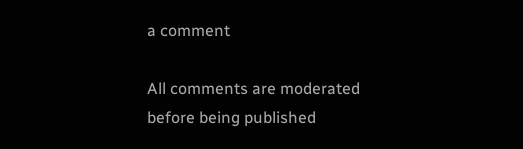a comment

All comments are moderated before being published